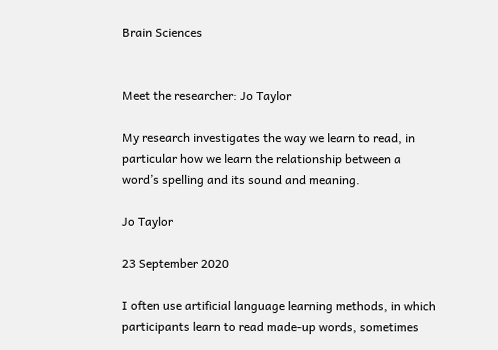Brain Sciences


Meet the researcher: Jo Taylor

My research investigates the way we learn to read, in particular how we learn the relationship between a word’s spelling and its sound and meaning.

Jo Taylor

23 September 2020

I often use artificial language learning methods, in which participants learn to read made-up words, sometimes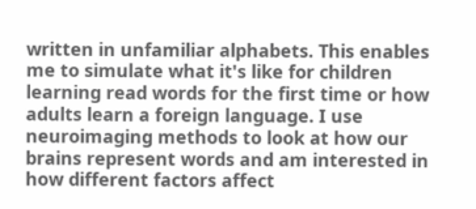written in unfamiliar alphabets. This enables me to simulate what it's like for children learning read words for the first time or how adults learn a foreign language. I use neuroimaging methods to look at how our brains represent words and am interested in how different factors affect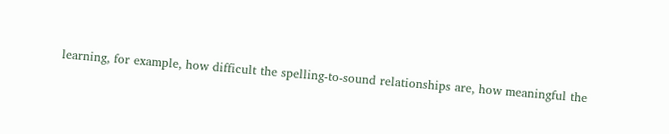learning, for example, how difficult the spelling-to-sound relationships are, how meaningful the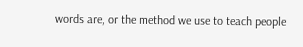words are, or the method we use to teach people